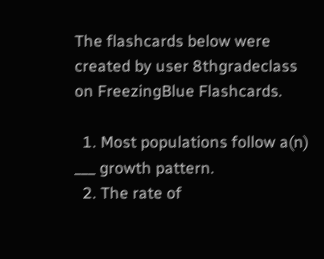The flashcards below were created by user 8thgradeclass on FreezingBlue Flashcards.

  1. Most populations follow a(n) ___ growth pattern.
  2. The rate of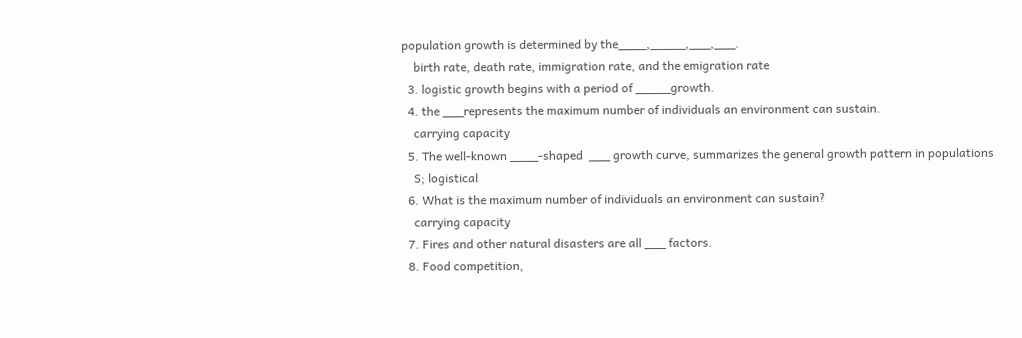population growth is determined by the____,_____,___,___.
    birth rate, death rate, immigration rate, and the emigration rate
  3. logistic growth begins with a period of _____growth.
  4. the ___represents the maximum number of individuals an environment can sustain.
    carrying capacity
  5. The well-known ____-shaped  ___ growth curve, summarizes the general growth pattern in populations
    S; logistical
  6. What is the maximum number of individuals an environment can sustain?
    carrying capacity
  7. Fires and other natural disasters are all ___ factors.
  8. Food competition,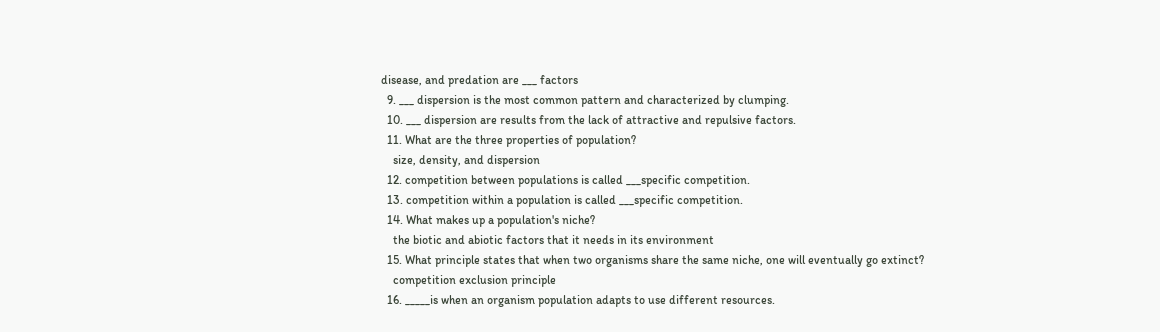disease, and predation are ___ factors
  9. ___ dispersion is the most common pattern and characterized by clumping.
  10. ___ dispersion are results from the lack of attractive and repulsive factors.
  11. What are the three properties of population?
    size, density, and dispersion
  12. competition between populations is called ___specific competition.
  13. competition within a population is called ___specific competition.
  14. What makes up a population's niche?
    the biotic and abiotic factors that it needs in its environment
  15. What principle states that when two organisms share the same niche, one will eventually go extinct?
    competition exclusion principle
  16. _____is when an organism population adapts to use different resources.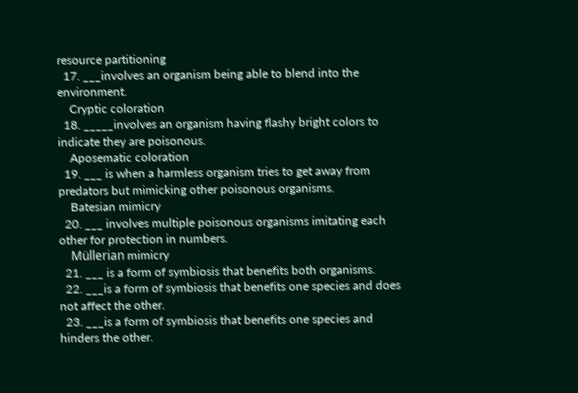resource partitioning
  17. ___involves an organism being able to blend into the environment.
    Cryptic coloration
  18. _____involves an organism having flashy bright colors to indicate they are poisonous.
    Aposematic coloration
  19. ___ is when a harmless organism tries to get away from predators but mimicking other poisonous organisms.
    Batesian mimicry
  20. ___ involves multiple poisonous organisms imitating each other for protection in numbers.
    Müllerian mimicry
  21. ___ is a form of symbiosis that benefits both organisms.
  22. ___is a form of symbiosis that benefits one species and does not affect the other.
  23. ___is a form of symbiosis that benefits one species and hinders the other.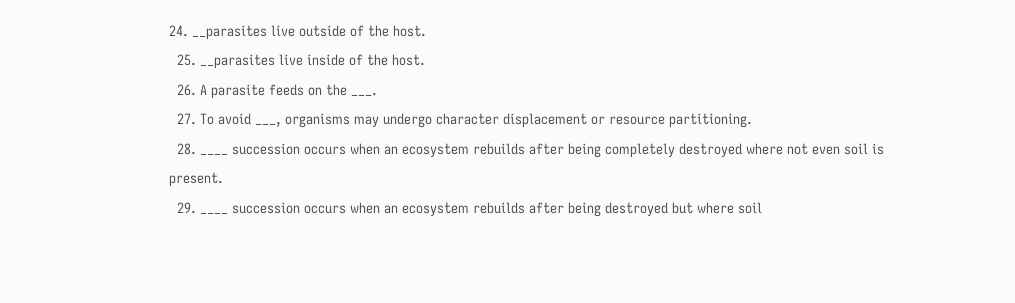24. __parasites live outside of the host.
  25. __parasites live inside of the host.
  26. A parasite feeds on the ___.
  27. To avoid ___, organisms may undergo character displacement or resource partitioning.
  28. ____ succession occurs when an ecosystem rebuilds after being completely destroyed where not even soil is present.
  29. ____ succession occurs when an ecosystem rebuilds after being destroyed but where soil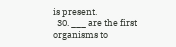is present.
  30. ___ are the first organisms to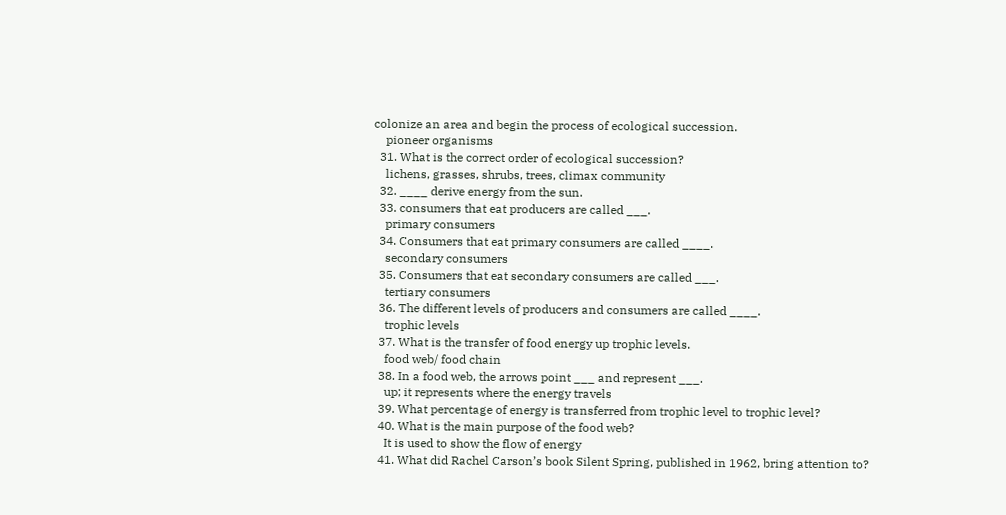colonize an area and begin the process of ecological succession.
    pioneer organisms
  31. What is the correct order of ecological succession?
    lichens, grasses, shrubs, trees, climax community
  32. ____ derive energy from the sun.
  33. consumers that eat producers are called ___.
    primary consumers
  34. Consumers that eat primary consumers are called ____.
    secondary consumers
  35. Consumers that eat secondary consumers are called ___.
    tertiary consumers
  36. The different levels of producers and consumers are called ____.
    trophic levels
  37. What is the transfer of food energy up trophic levels.
    food web/ food chain
  38. In a food web, the arrows point ___ and represent ___.
    up; it represents where the energy travels
  39. What percentage of energy is transferred from trophic level to trophic level?
  40. What is the main purpose of the food web?
    It is used to show the flow of energy
  41. What did Rachel Carson’s book Silent Spring, published in 1962, bring attention to?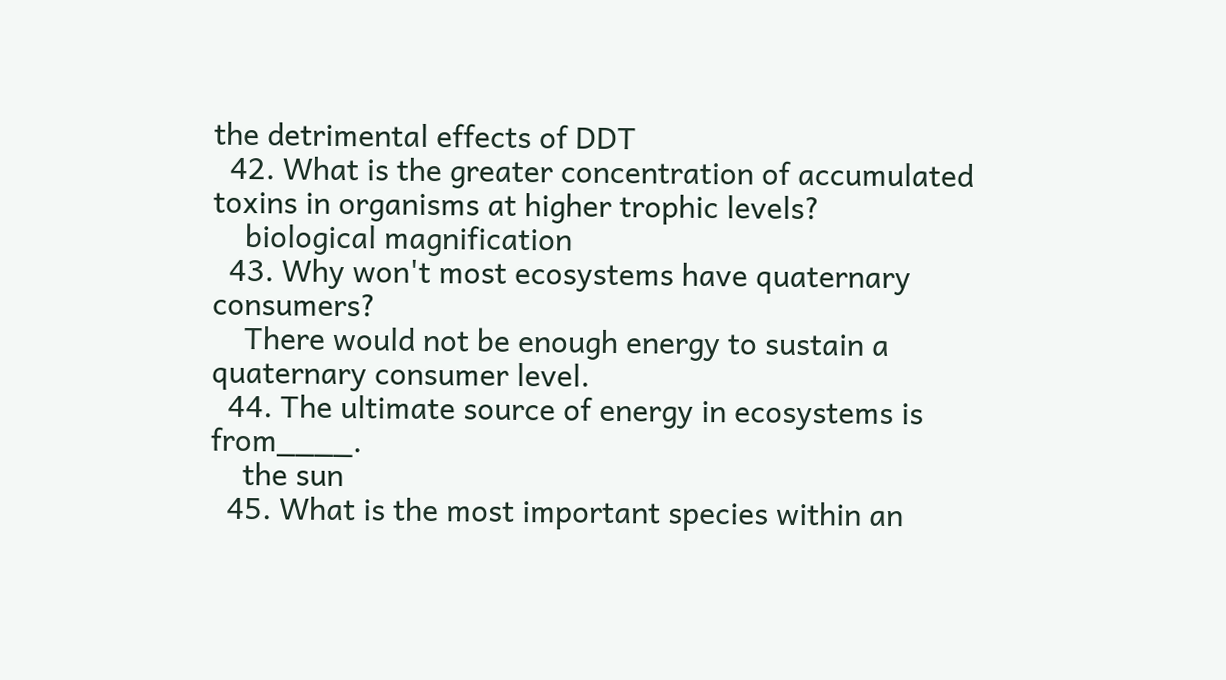the detrimental effects of DDT
  42. What is the greater concentration of accumulated toxins in organisms at higher trophic levels?
    biological magnification
  43. Why won't most ecosystems have quaternary consumers?
    There would not be enough energy to sustain a quaternary consumer level.
  44. The ultimate source of energy in ecosystems is from____.
    the sun
  45. What is the most important species within an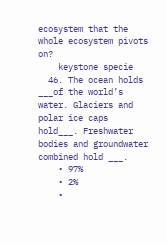ecosystem that the whole ecosystem pivots on?
    keystone specie
  46. The ocean holds ___of the world’s water. Glaciers and polar ice caps hold___. Freshwater bodies and groundwater combined hold ___.
    • 97%
    • 2%
    •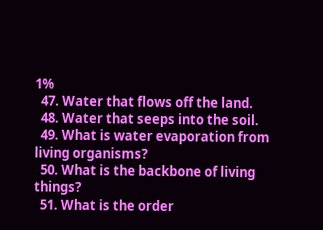1%
  47. Water that flows off the land.
  48. Water that seeps into the soil.
  49. What is water evaporation from living organisms?
  50. What is the backbone of living things?
  51. What is the order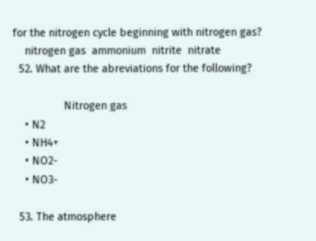for the nitrogen cycle beginning with nitrogen gas?
    nitrogen gas  ammonium  nitrite  nitrate
  52. What are the abreviations for the following?

                 Nitrogen gas
    • N2
    • NH4+
    • NO2-
    • NO3-

  53. The atmosphere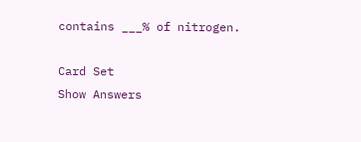contains ___% of nitrogen.

Card Set
Show Answers